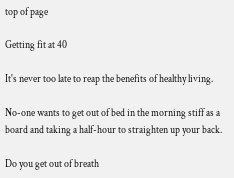top of page

Getting fit at 40

It's never too late to reap the benefits of healthy living.

No-one wants to get out of bed in the morning stiff as a board and taking a half-hour to straighten up your back.

Do you get out of breath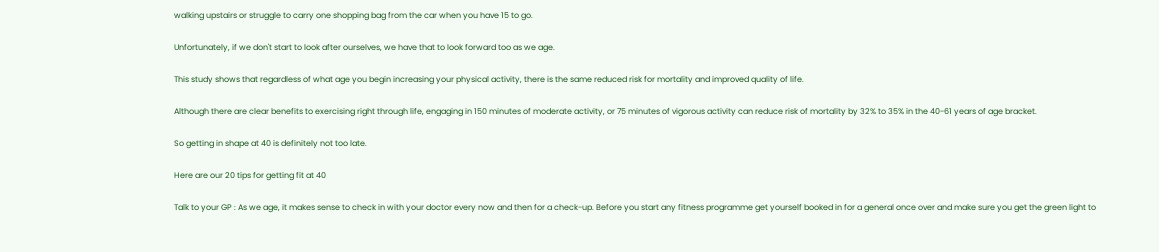walking upstairs or struggle to carry one shopping bag from the car when you have 15 to go.

Unfortunately, if we don't start to look after ourselves, we have that to look forward too as we age.

This study shows that regardless of what age you begin increasing your physical activity, there is the same reduced risk for mortality and improved quality of life.

Although there are clear benefits to exercising right through life, engaging in 150 minutes of moderate activity, or 75 minutes of vigorous activity can reduce risk of mortality by 32% to 35% in the 40-61 years of age bracket.

So getting in shape at 40 is definitely not too late.

Here are our 20 tips for getting fit at 40

Talk to your GP : As we age, it makes sense to check in with your doctor every now and then for a check-up. Before you start any fitness programme get yourself booked in for a general once over and make sure you get the green light to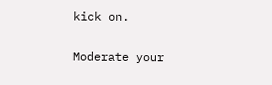kick on.

Moderate your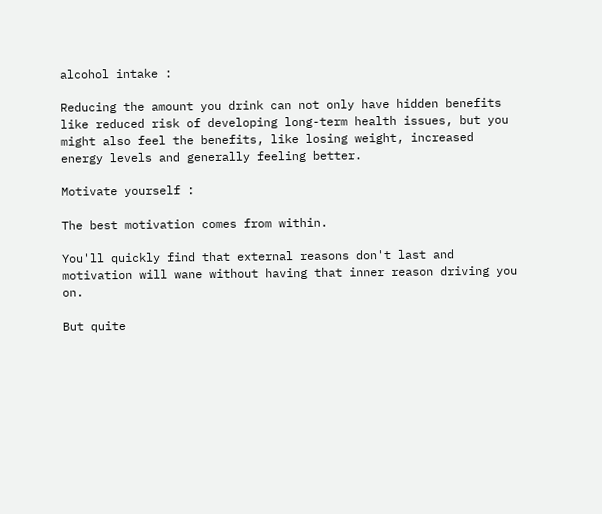alcohol intake :

Reducing the amount you drink can not only have hidden benefits like reduced risk of developing long-term health issues, but you might also feel the benefits, like losing weight, increased energy levels and generally feeling better.

Motivate yourself :

The best motivation comes from within.

You'll quickly find that external reasons don't last and motivation will wane without having that inner reason driving you on.

But quite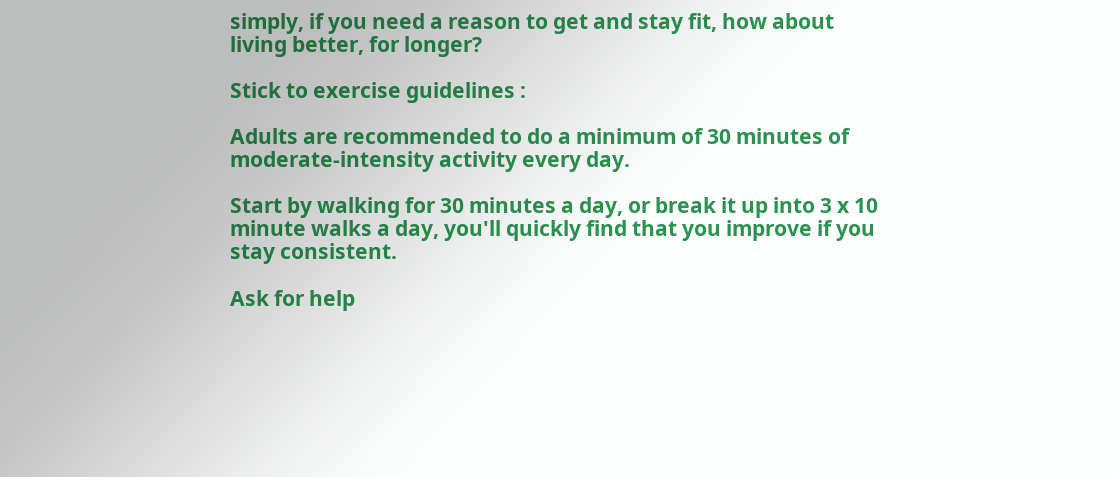simply, if you need a reason to get and stay fit, how about living better, for longer?

Stick to exercise guidelines :

Adults are recommended to do a minimum of 30 minutes of moderate-intensity activity every day.

Start by walking for 30 minutes a day, or break it up into 3 x 10 minute walks a day, you'll quickly find that you improve if you stay consistent.

Ask for help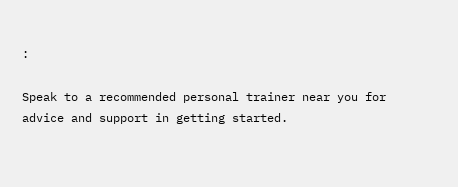:

Speak to a recommended personal trainer near you for advice and support in getting started.